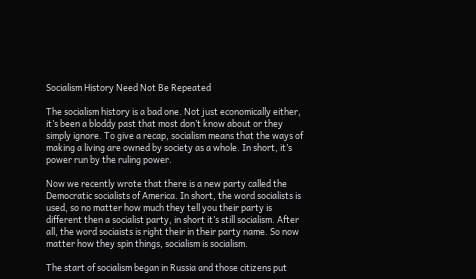Socialism History Need Not Be Repeated

The socialism history is a bad one. Not just economically either, it’s been a bloddy past that most don’t know about or they simply ignore. To give a recap, socialism means that the ways of making a living are owned by society as a whole. In short, it’s power run by the ruling power.

Now we recently wrote that there is a new party called the Democratic socialists of America. In short, the word socialists is used, so no matter how much they tell you their party is different then a socialist party, in short it’s still socialism. After all, the word sociaists is right their in their party name. So now matter how they spin things, socialism is socialism.

The start of socialism began in Russia and those citizens put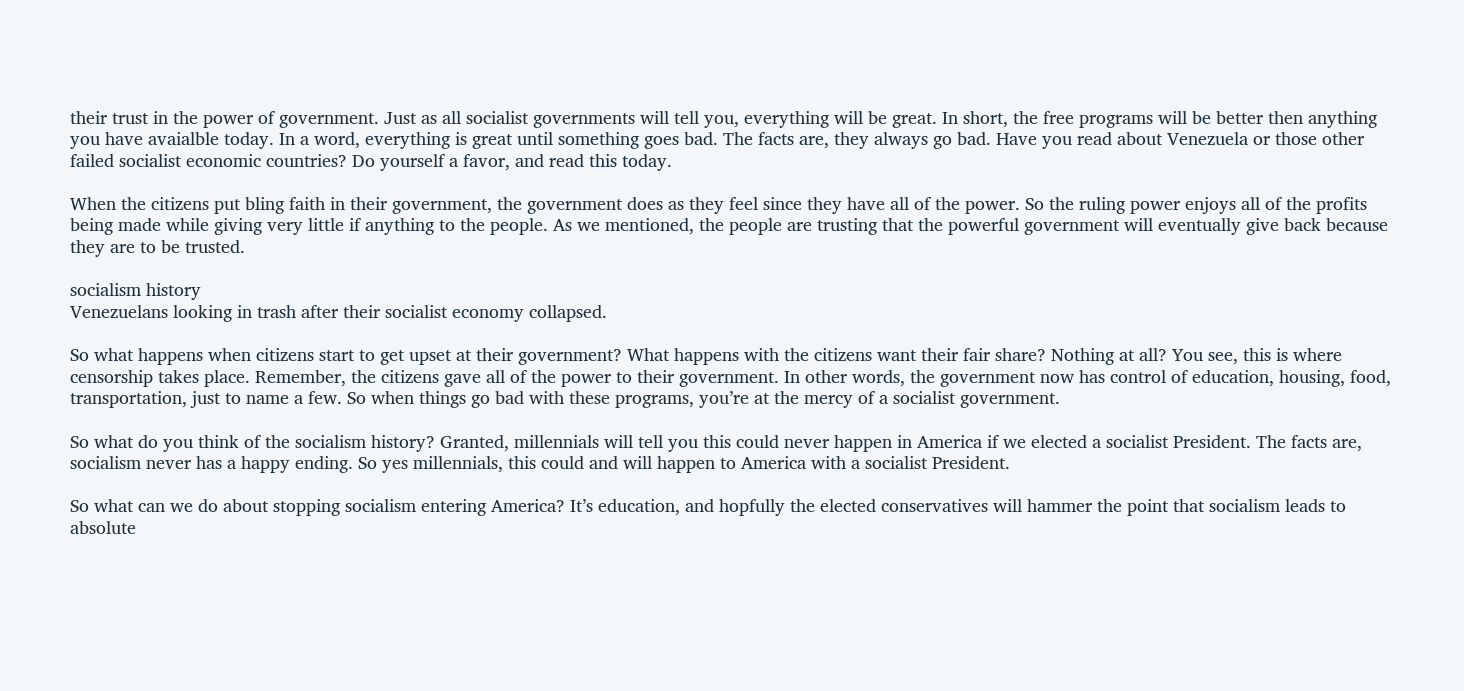their trust in the power of government. Just as all socialist governments will tell you, everything will be great. In short, the free programs will be better then anything you have avaialble today. In a word, everything is great until something goes bad. The facts are, they always go bad. Have you read about Venezuela or those other failed socialist economic countries? Do yourself a favor, and read this today.

When the citizens put bling faith in their government, the government does as they feel since they have all of the power. So the ruling power enjoys all of the profits being made while giving very little if anything to the people. As we mentioned, the people are trusting that the powerful government will eventually give back because they are to be trusted.

socialism history
Venezuelans looking in trash after their socialist economy collapsed.

So what happens when citizens start to get upset at their government? What happens with the citizens want their fair share? Nothing at all? You see, this is where censorship takes place. Remember, the citizens gave all of the power to their government. In other words, the government now has control of education, housing, food, transportation, just to name a few. So when things go bad with these programs, you’re at the mercy of a socialist government.

So what do you think of the socialism history? Granted, millennials will tell you this could never happen in America if we elected a socialist President. The facts are, socialism never has a happy ending. So yes millennials, this could and will happen to America with a socialist President.

So what can we do about stopping socialism entering America? It’s education, and hopfully the elected conservatives will hammer the point that socialism leads to absolute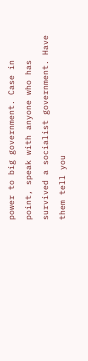power to big government. Case in point, speak with anyone who has survived a socialist government. Have them tell you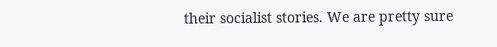their socialist stories. We are pretty sure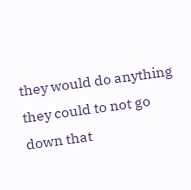they would do anything they could to not go down that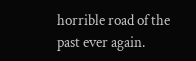horrible road of the past ever again.